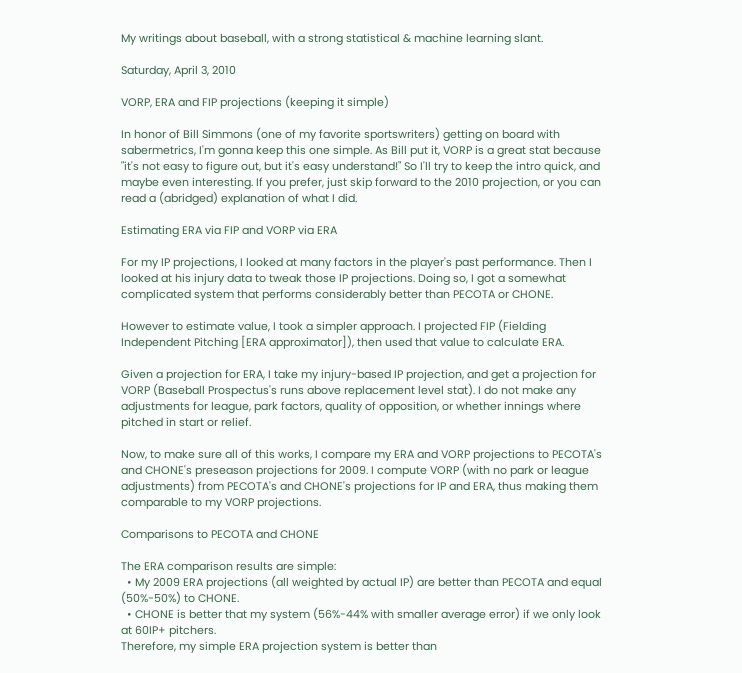My writings about baseball, with a strong statistical & machine learning slant.

Saturday, April 3, 2010

VORP, ERA and FIP projections (keeping it simple)

In honor of Bill Simmons (one of my favorite sportswriters) getting on board with sabermetrics, I'm gonna keep this one simple. As Bill put it, VORP is a great stat because "it's not easy to figure out, but it's easy understand!" So I'll try to keep the intro quick, and maybe even interesting. If you prefer, just skip forward to the 2010 projection, or you can read a (abridged) explanation of what I did.

Estimating ERA via FIP and VORP via ERA

For my IP projections, I looked at many factors in the player's past performance. Then I looked at his injury data to tweak those IP projections. Doing so, I got a somewhat complicated system that performs considerably better than PECOTA or CHONE.

However to estimate value, I took a simpler approach. I projected FIP (Fielding Independent Pitching [ERA approximator]), then used that value to calculate ERA.

Given a projection for ERA, I take my injury-based IP projection, and get a projection for VORP (Baseball Prospectus's runs above replacement level stat). I do not make any adjustments for league, park factors, quality of opposition, or whether innings where pitched in start or relief.

Now, to make sure all of this works, I compare my ERA and VORP projections to PECOTA's and CHONE's preseason projections for 2009. I compute VORP (with no park or league adjustments) from PECOTA's and CHONE's projections for IP and ERA, thus making them comparable to my VORP projections.

Comparisons to PECOTA and CHONE

The ERA comparison results are simple:
  • My 2009 ERA projections (all weighted by actual IP) are better than PECOTA and equal (50%-50%) to CHONE.
  • CHONE is better that my system (56%-44% with smaller average error) if we only look at 60IP+ pitchers.
Therefore, my simple ERA projection system is better than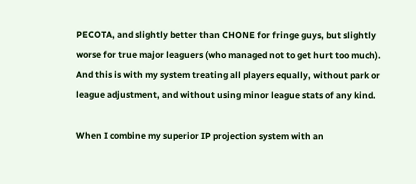PECOTA, and slightly better than CHONE for fringe guys, but slightly worse for true major leaguers (who managed not to get hurt too much). And this is with my system treating all players equally, without park or league adjustment, and without using minor league stats of any kind.

When I combine my superior IP projection system with an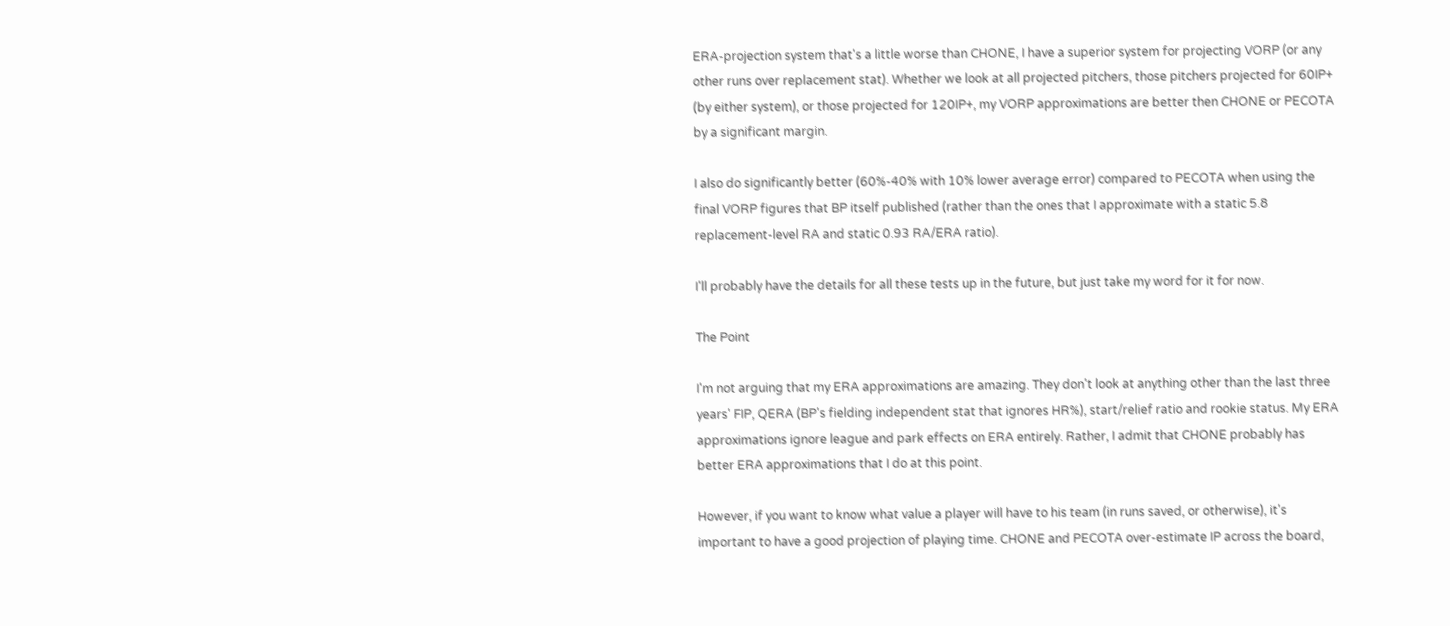ERA-projection system that's a little worse than CHONE, I have a superior system for projecting VORP (or any other runs over replacement stat). Whether we look at all projected pitchers, those pitchers projected for 60IP+ (by either system), or those projected for 120IP+, my VORP approximations are better then CHONE or PECOTA by a significant margin.

I also do significantly better (60%-40% with 10% lower average error) compared to PECOTA when using the final VORP figures that BP itself published (rather than the ones that I approximate with a static 5.8 replacement-level RA and static 0.93 RA/ERA ratio).

I'll probably have the details for all these tests up in the future, but just take my word for it for now.

The Point

I'm not arguing that my ERA approximations are amazing. They don't look at anything other than the last three years' FIP, QERA (BP's fielding independent stat that ignores HR%), start/relief ratio and rookie status. My ERA approximations ignore league and park effects on ERA entirely. Rather, I admit that CHONE probably has better ERA approximations that I do at this point.

However, if you want to know what value a player will have to his team (in runs saved, or otherwise), it's important to have a good projection of playing time. CHONE and PECOTA over-estimate IP across the board,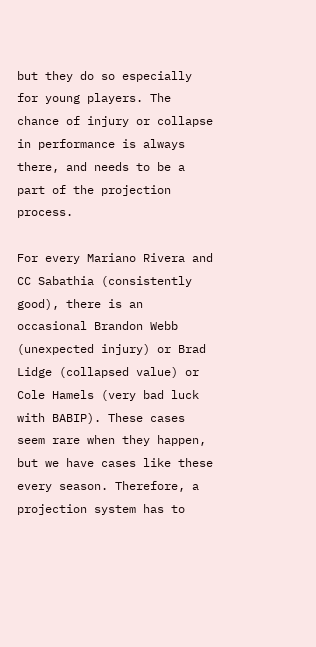but they do so especially for young players. The chance of injury or collapse in performance is always there, and needs to be a part of the projection process.

For every Mariano Rivera and CC Sabathia (consistently good), there is an occasional Brandon Webb (unexpected injury) or Brad Lidge (collapsed value) or Cole Hamels (very bad luck with BABIP). These cases seem rare when they happen, but we have cases like these every season. Therefore, a projection system has to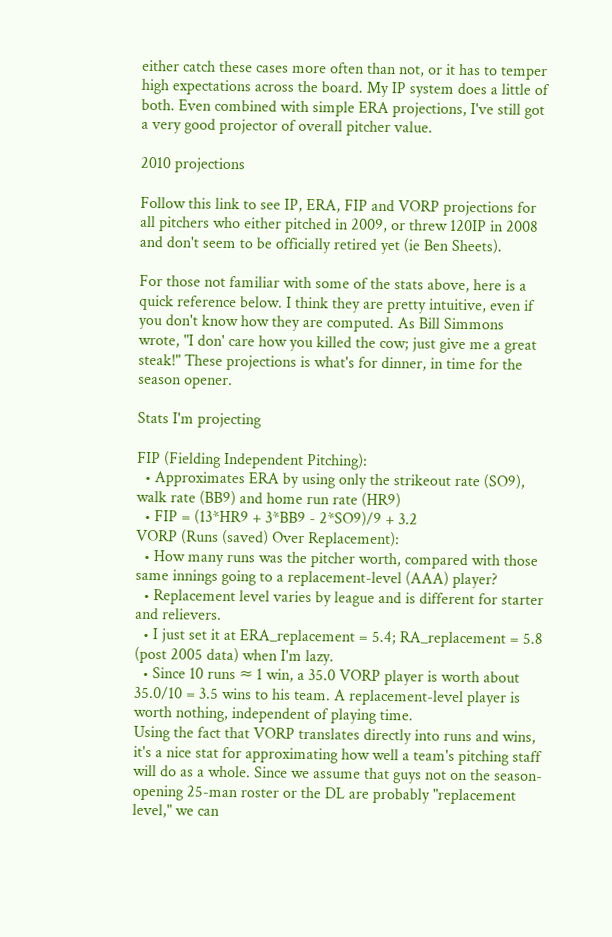either catch these cases more often than not, or it has to temper high expectations across the board. My IP system does a little of both. Even combined with simple ERA projections, I've still got a very good projector of overall pitcher value.

2010 projections

Follow this link to see IP, ERA, FIP and VORP projections for all pitchers who either pitched in 2009, or threw 120IP in 2008 and don't seem to be officially retired yet (ie Ben Sheets).

For those not familiar with some of the stats above, here is a quick reference below. I think they are pretty intuitive, even if you don't know how they are computed. As Bill Simmons wrote, "I don' care how you killed the cow; just give me a great steak!" These projections is what's for dinner, in time for the season opener.

Stats I'm projecting

FIP (Fielding Independent Pitching):
  • Approximates ERA by using only the strikeout rate (SO9), walk rate (BB9) and home run rate (HR9)
  • FIP = (13*HR9 + 3*BB9 - 2*SO9)/9 + 3.2
VORP (Runs (saved) Over Replacement):
  • How many runs was the pitcher worth, compared with those same innings going to a replacement-level (AAA) player?
  • Replacement level varies by league and is different for starter and relievers.
  • I just set it at ERA_replacement = 5.4; RA_replacement = 5.8 (post 2005 data) when I'm lazy.
  • Since 10 runs ≈ 1 win, a 35.0 VORP player is worth about 35.0/10 = 3.5 wins to his team. A replacement-level player is worth nothing, independent of playing time.
Using the fact that VORP translates directly into runs and wins, it's a nice stat for approximating how well a team's pitching staff will do as a whole. Since we assume that guys not on the season-opening 25-man roster or the DL are probably "replacement level," we can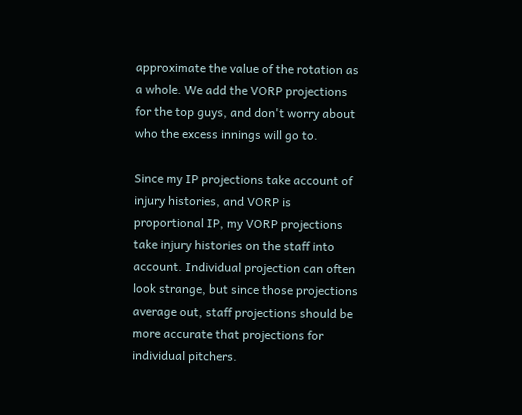approximate the value of the rotation as a whole. We add the VORP projections for the top guys, and don't worry about who the excess innings will go to.

Since my IP projections take account of injury histories, and VORP is proportional IP, my VORP projections take injury histories on the staff into account. Individual projection can often look strange, but since those projections average out, staff projections should be more accurate that projections for individual pitchers.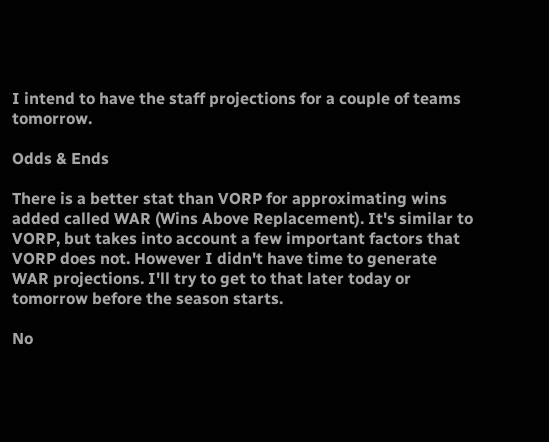I intend to have the staff projections for a couple of teams tomorrow.

Odds & Ends

There is a better stat than VORP for approximating wins added called WAR (Wins Above Replacement). It's similar to VORP, but takes into account a few important factors that VORP does not. However I didn't have time to generate WAR projections. I'll try to get to that later today or tomorrow before the season starts.

No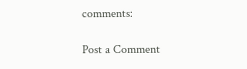comments:

Post a Comment